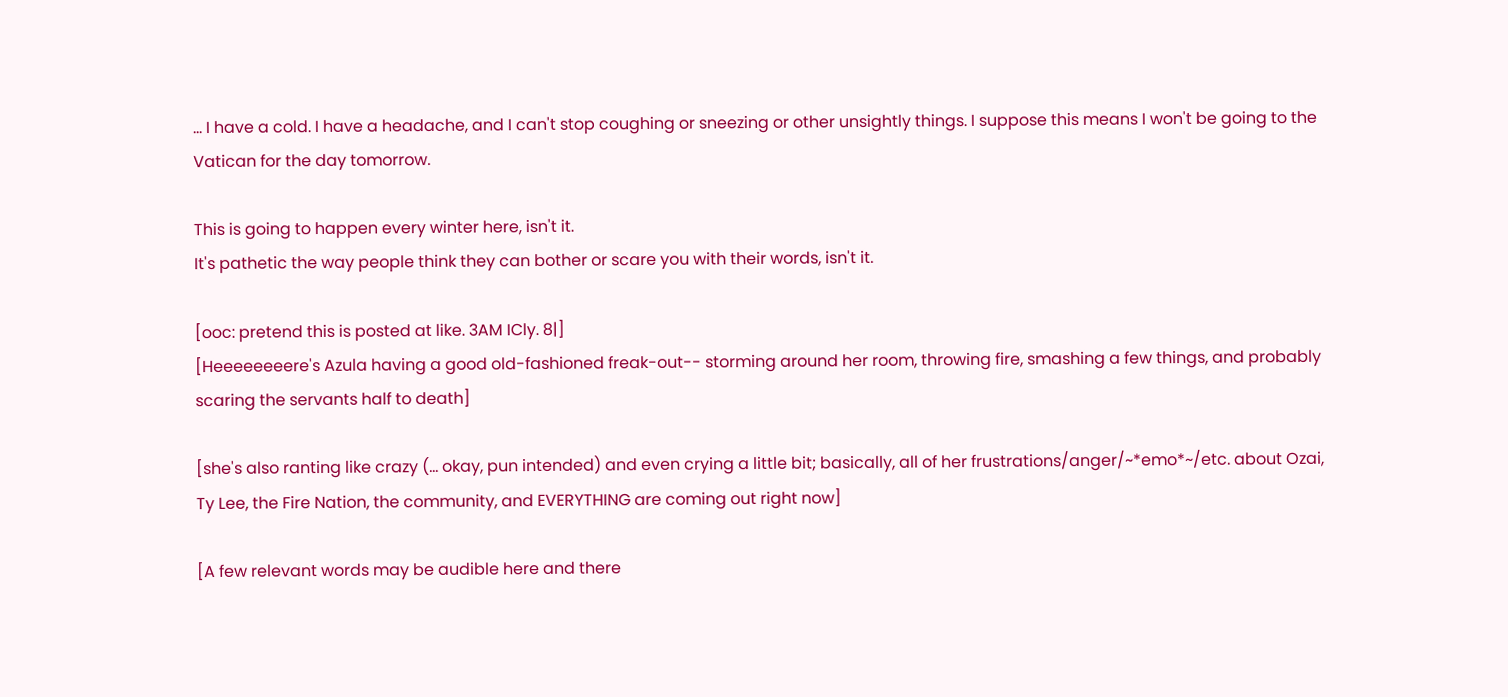... I have a cold. I have a headache, and I can't stop coughing or sneezing or other unsightly things. I suppose this means I won't be going to the Vatican for the day tomorrow.

This is going to happen every winter here, isn't it.
It's pathetic the way people think they can bother or scare you with their words, isn't it.

[ooc: pretend this is posted at like. 3AM ICly. 8|]
[Heeeeeeeere's Azula having a good old-fashioned freak-out-- storming around her room, throwing fire, smashing a few things, and probably scaring the servants half to death]

[she's also ranting like crazy (... okay, pun intended) and even crying a little bit; basically, all of her frustrations/anger/~*emo*~/etc. about Ozai, Ty Lee, the Fire Nation, the community, and EVERYTHING are coming out right now]

[A few relevant words may be audible here and there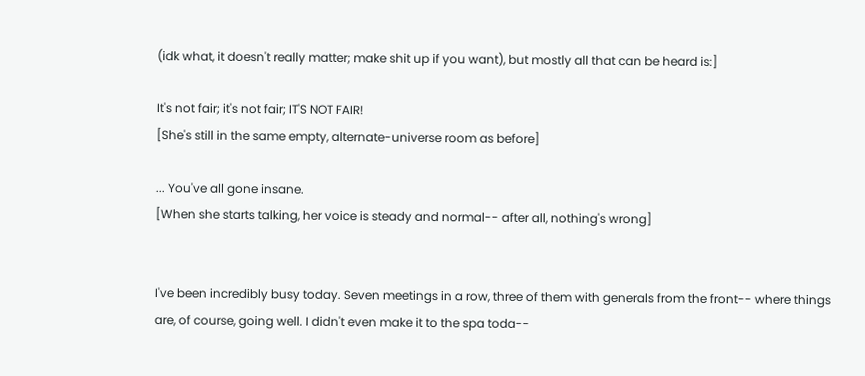(idk what, it doesn't really matter; make shit up if you want), but mostly all that can be heard is:]

It's not fair; it's not fair; IT'S NOT FAIR!
[She's still in the same empty, alternate-universe room as before]

... You've all gone insane.
[When she starts talking, her voice is steady and normal-- after all, nothing's wrong]


I've been incredibly busy today. Seven meetings in a row, three of them with generals from the front-- where things are, of course, going well. I didn't even make it to the spa toda--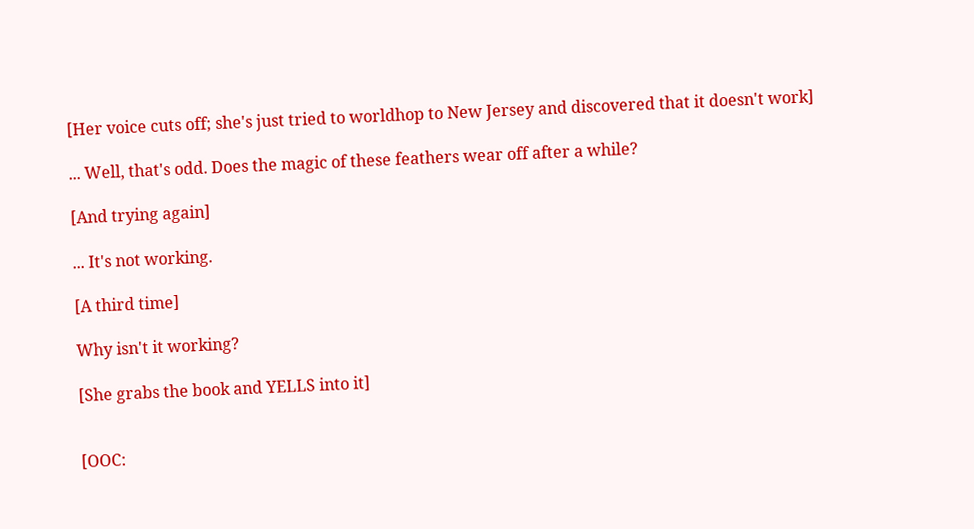[Her voice cuts off; she's just tried to worldhop to New Jersey and discovered that it doesn't work]

... Well, that's odd. Does the magic of these feathers wear off after a while?

[And trying again]

... It's not working.

[A third time]

Why isn't it working?

[She grabs the book and YELLS into it]


[OOC: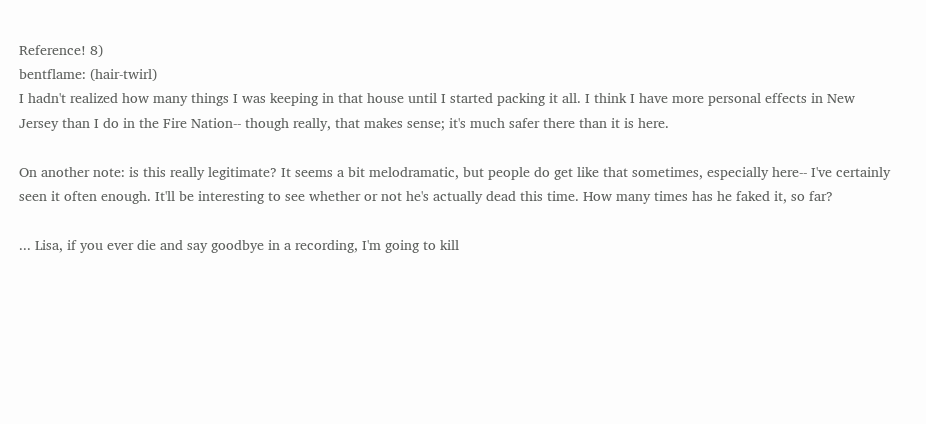Reference! 8)
bentflame: (hair-twirl)
I hadn't realized how many things I was keeping in that house until I started packing it all. I think I have more personal effects in New Jersey than I do in the Fire Nation-- though really, that makes sense; it's much safer there than it is here.

On another note: is this really legitimate? It seems a bit melodramatic, but people do get like that sometimes, especially here-- I've certainly seen it often enough. It'll be interesting to see whether or not he's actually dead this time. How many times has he faked it, so far?

... Lisa, if you ever die and say goodbye in a recording, I'm going to kill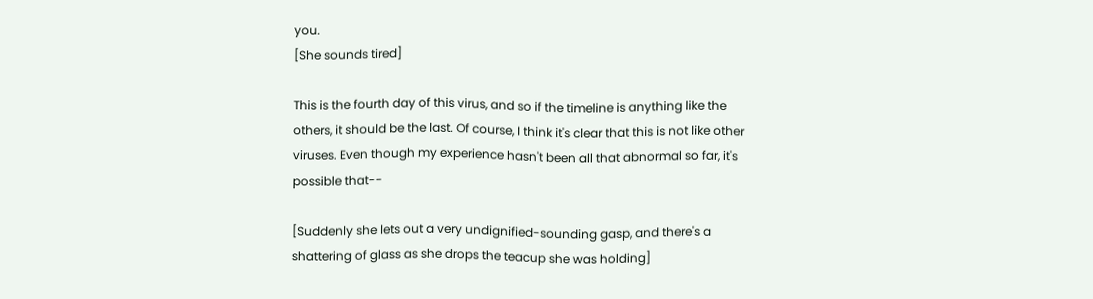you.
[She sounds tired]

This is the fourth day of this virus, and so if the timeline is anything like the others, it should be the last. Of course, I think it's clear that this is not like other viruses. Even though my experience hasn't been all that abnormal so far, it's possible that--

[Suddenly she lets out a very undignified-sounding gasp, and there's a shattering of glass as she drops the teacup she was holding]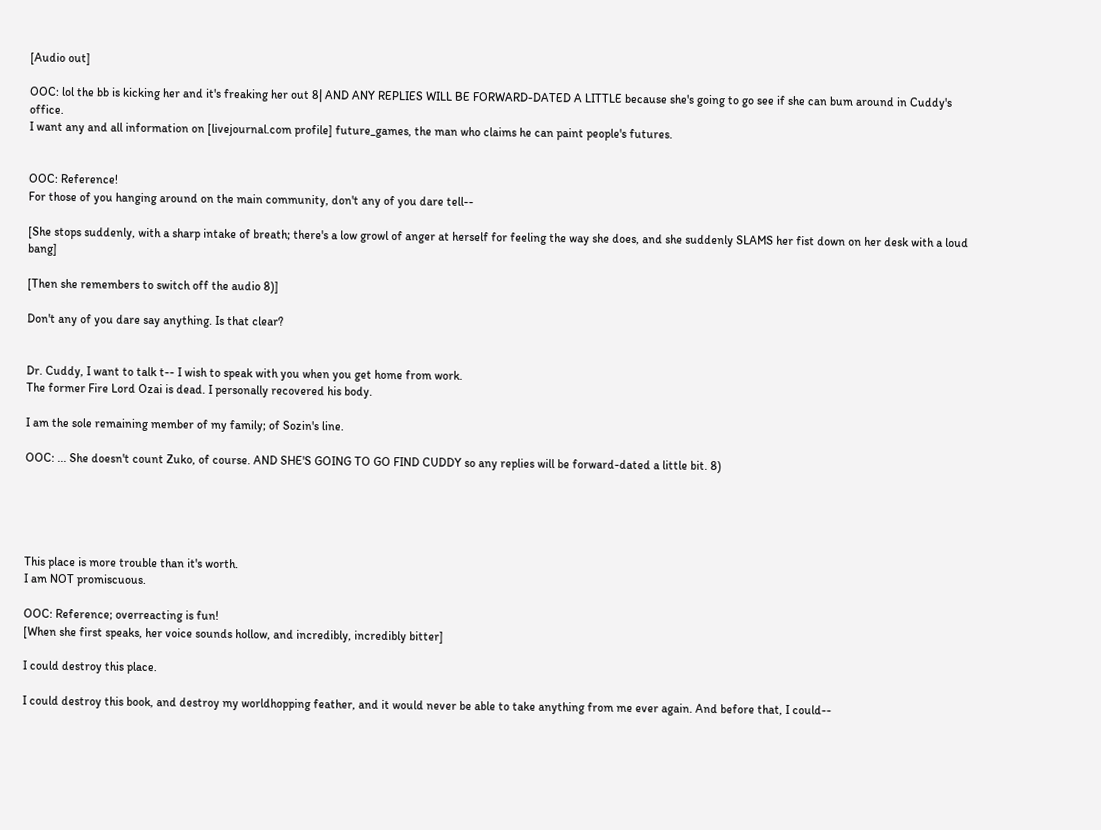[Audio out]

OOC: lol the bb is kicking her and it's freaking her out 8| AND ANY REPLIES WILL BE FORWARD-DATED A LITTLE because she's going to go see if she can bum around in Cuddy's office.
I want any and all information on [livejournal.com profile] future_games, the man who claims he can paint people's futures.


OOC: Reference!
For those of you hanging around on the main community, don't any of you dare tell--

[She stops suddenly, with a sharp intake of breath; there's a low growl of anger at herself for feeling the way she does, and she suddenly SLAMS her fist down on her desk with a loud bang]

[Then she remembers to switch off the audio 8)]

Don't any of you dare say anything. Is that clear?


Dr. Cuddy, I want to talk t-- I wish to speak with you when you get home from work.
The former Fire Lord Ozai is dead. I personally recovered his body.

I am the sole remaining member of my family; of Sozin's line.

OOC: ... She doesn't count Zuko, of course. AND SHE'S GOING TO GO FIND CUDDY so any replies will be forward-dated a little bit. 8)





This place is more trouble than it's worth.
I am NOT promiscuous.

OOC: Reference; overreacting is fun!
[When she first speaks, her voice sounds hollow, and incredibly, incredibly bitter]

I could destroy this place.

I could destroy this book, and destroy my worldhopping feather, and it would never be able to take anything from me ever again. And before that, I could--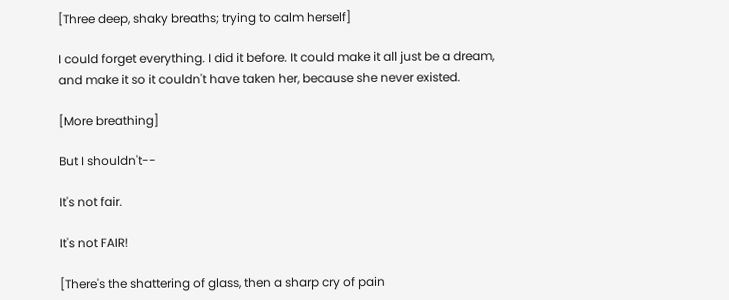[Three deep, shaky breaths; trying to calm herself]

I could forget everything. I did it before. It could make it all just be a dream, and make it so it couldn't have taken her, because she never existed.

[More breathing]

But I shouldn't--

It's not fair.

It's not FAIR!

[There's the shattering of glass, then a sharp cry of pain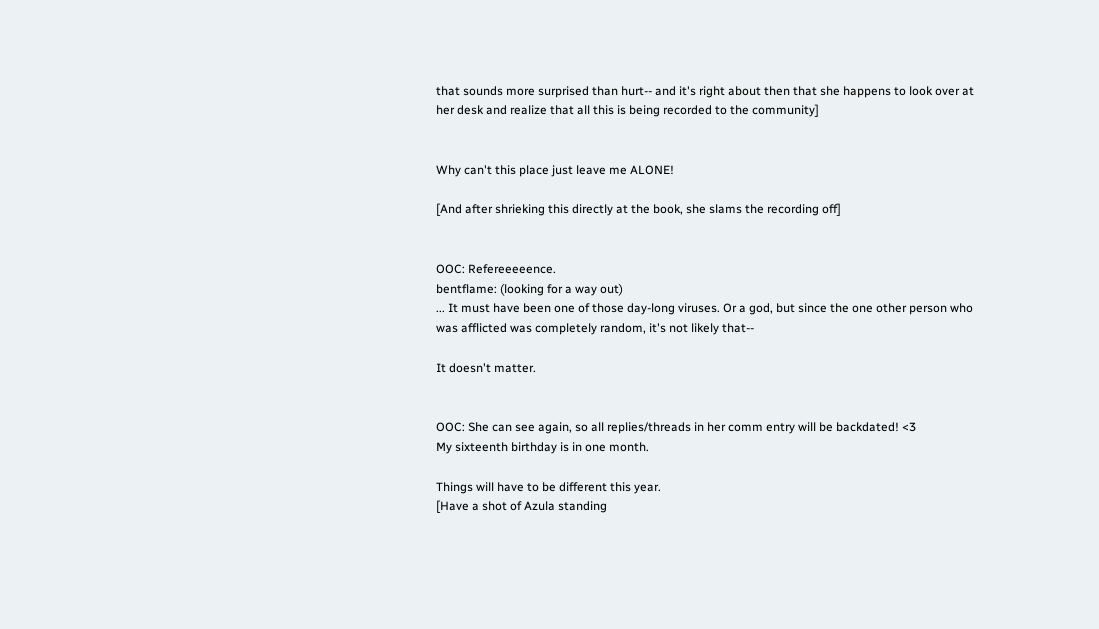that sounds more surprised than hurt-- and it's right about then that she happens to look over at her desk and realize that all this is being recorded to the community]


Why can't this place just leave me ALONE!

[And after shrieking this directly at the book, she slams the recording off]


OOC: Refereeeeence.
bentflame: (looking for a way out)
... It must have been one of those day-long viruses. Or a god, but since the one other person who was afflicted was completely random, it's not likely that--

It doesn't matter.


OOC: She can see again, so all replies/threads in her comm entry will be backdated! <3
My sixteenth birthday is in one month.

Things will have to be different this year.
[Have a shot of Azula standing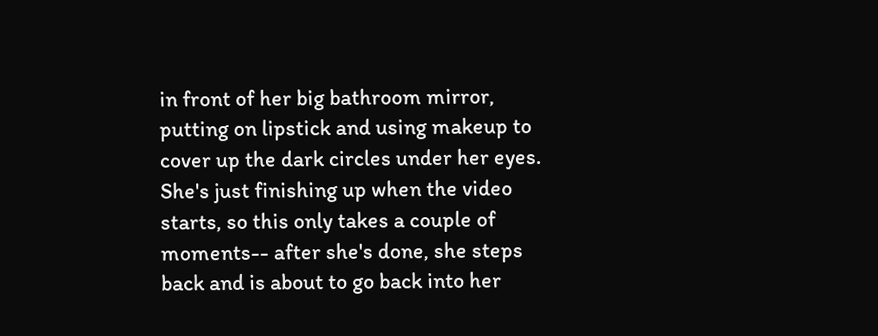in front of her big bathroom mirror, putting on lipstick and using makeup to cover up the dark circles under her eyes. She's just finishing up when the video starts, so this only takes a couple of moments-- after she's done, she steps back and is about to go back into her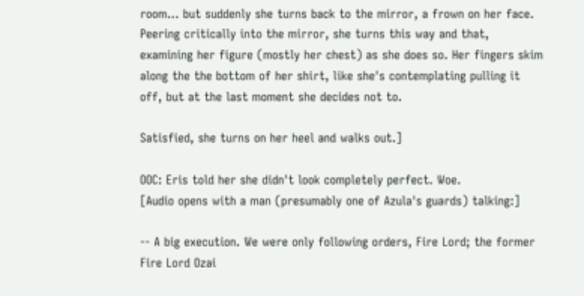room... but suddenly she turns back to the mirror, a frown on her face. Peering critically into the mirror, she turns this way and that, examining her figure (mostly her chest) as she does so. Her fingers skim along the the bottom of her shirt, like she's contemplating pulling it off, but at the last moment she decides not to.

Satisfied, she turns on her heel and walks out.]

OOC: Eris told her she didn't look completely perfect. Woe.
[Audio opens with a man (presumably one of Azula's guards) talking:]

-- A big execution. We were only following orders, Fire Lord; the former Fire Lord Ozai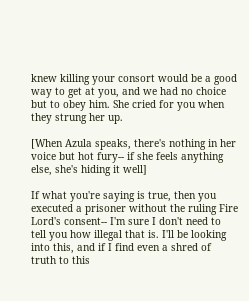knew killing your consort would be a good way to get at you, and we had no choice but to obey him. She cried for you when they strung her up.

[When Azula speaks, there's nothing in her voice but hot fury-- if she feels anything else, she's hiding it well]

If what you're saying is true, then you executed a prisoner without the ruling Fire Lord's consent-- I'm sure I don't need to tell you how illegal that is. I'll be looking into this, and if I find even a shred of truth to this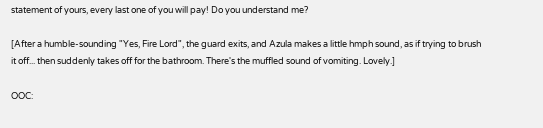statement of yours, every last one of you will pay! Do you understand me?

[After a humble-sounding "Yes, Fire Lord", the guard exits, and Azula makes a little hmph sound, as if trying to brush it off... then suddenly takes off for the bathroom. There's the muffled sound of vomiting. Lovely.]

OOC: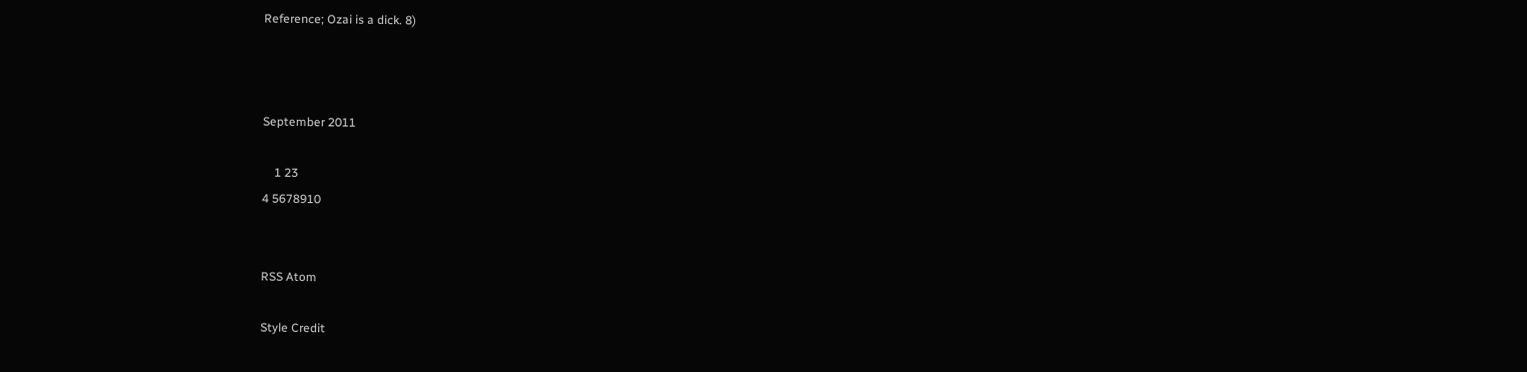Reference; Ozai is a dick. 8)



September 2011

    1 23
4 5678910


RSS Atom

Style Credit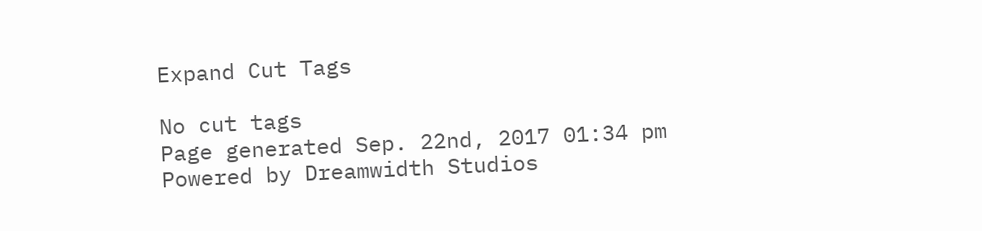Expand Cut Tags

No cut tags
Page generated Sep. 22nd, 2017 01:34 pm
Powered by Dreamwidth Studios